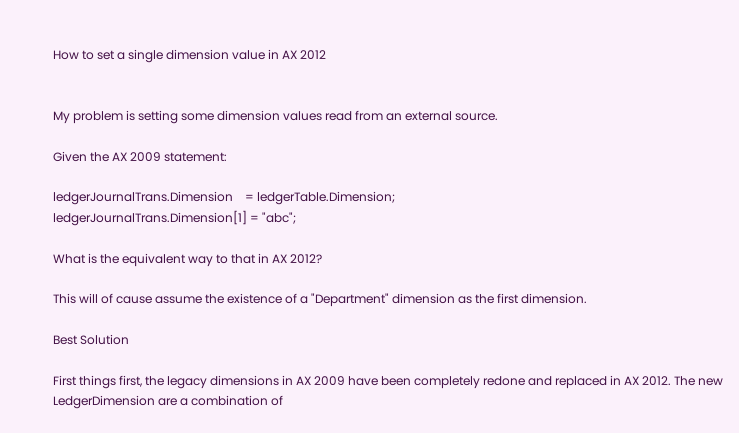How to set a single dimension value in AX 2012


My problem is setting some dimension values read from an external source.

Given the AX 2009 statement:

ledgerJournalTrans.Dimension    = ledgerTable.Dimension;
ledgerJournalTrans.Dimension[1] = "abc";

What is the equivalent way to that in AX 2012?

This will of cause assume the existence of a "Department" dimension as the first dimension.

Best Solution

First things first, the legacy dimensions in AX 2009 have been completely redone and replaced in AX 2012. The new LedgerDimension are a combination of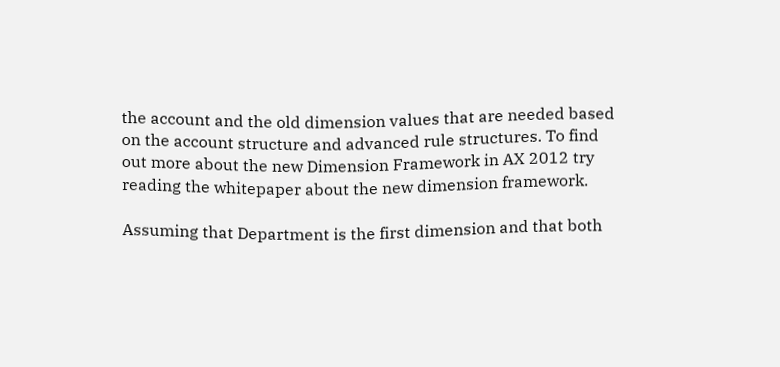the account and the old dimension values that are needed based on the account structure and advanced rule structures. To find out more about the new Dimension Framework in AX 2012 try reading the whitepaper about the new dimension framework.

Assuming that Department is the first dimension and that both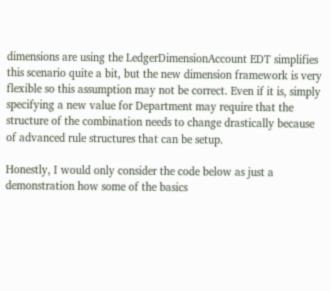dimensions are using the LedgerDimensionAccount EDT simplifies this scenario quite a bit, but the new dimension framework is very flexible so this assumption may not be correct. Even if it is, simply specifying a new value for Department may require that the structure of the combination needs to change drastically because of advanced rule structures that can be setup.

Honestly, I would only consider the code below as just a demonstration how some of the basics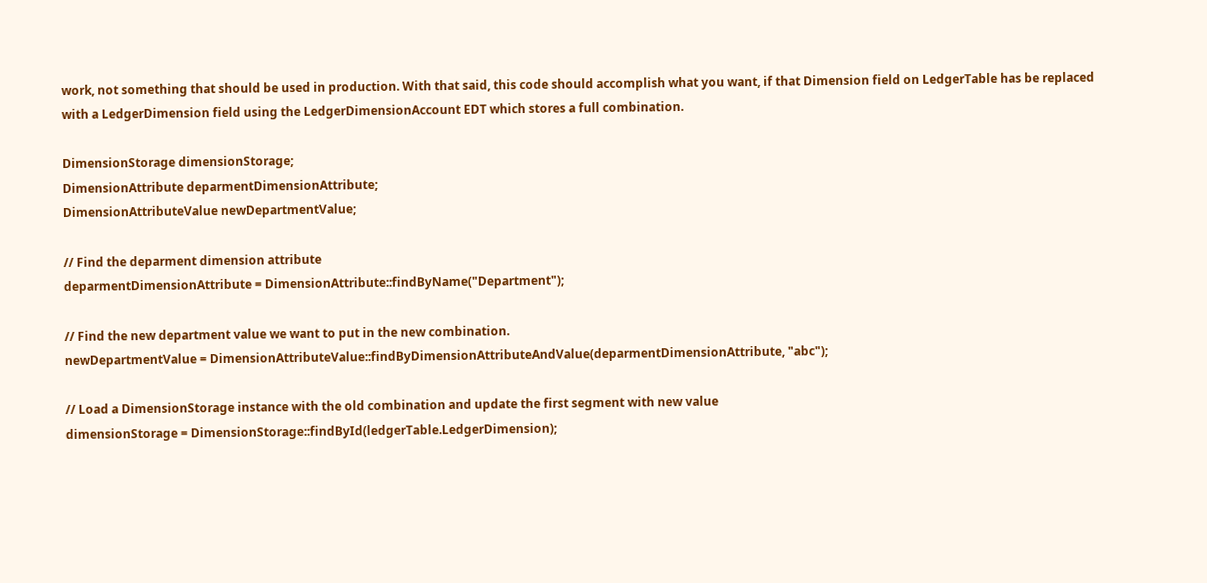work, not something that should be used in production. With that said, this code should accomplish what you want, if that Dimension field on LedgerTable has be replaced with a LedgerDimension field using the LedgerDimensionAccount EDT which stores a full combination.

DimensionStorage dimensionStorage;
DimensionAttribute deparmentDimensionAttribute;
DimensionAttributeValue newDepartmentValue;

// Find the deparment dimension attribute
deparmentDimensionAttribute = DimensionAttribute::findByName("Department");

// Find the new department value we want to put in the new combination.
newDepartmentValue = DimensionAttributeValue::findByDimensionAttributeAndValue(deparmentDimensionAttribute, "abc");

// Load a DimensionStorage instance with the old combination and update the first segment with new value
dimensionStorage = DimensionStorage::findById(ledgerTable.LedgerDimension);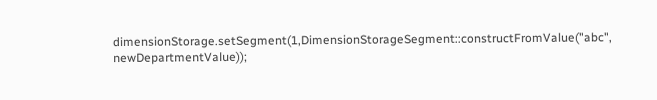dimensionStorage.setSegment(1,DimensionStorageSegment::constructFromValue("abc", newDepartmentValue));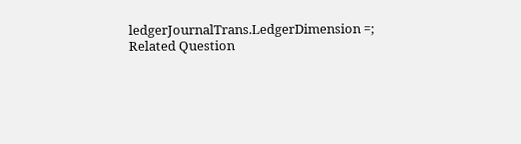ledgerJournalTrans.LedgerDimension =;
Related Question